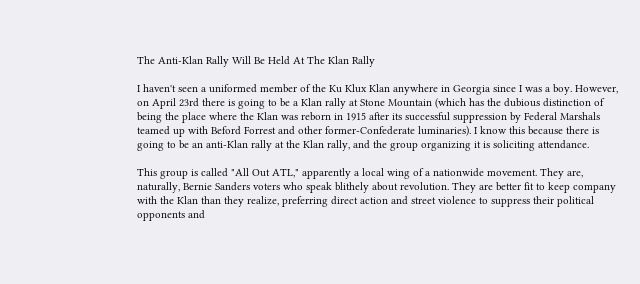The Anti-Klan Rally Will Be Held At The Klan Rally

I haven't seen a uniformed member of the Ku Klux Klan anywhere in Georgia since I was a boy. However, on April 23rd there is going to be a Klan rally at Stone Mountain (which has the dubious distinction of being the place where the Klan was reborn in 1915 after its successful suppression by Federal Marshals teamed up with Beford Forrest and other former-Confederate luminaries). I know this because there is going to be an anti-Klan rally at the Klan rally, and the group organizing it is soliciting attendance.

This group is called "All Out ATL," apparently a local wing of a nationwide movement. They are, naturally, Bernie Sanders voters who speak blithely about revolution. They are better fit to keep company with the Klan than they realize, preferring direct action and street violence to suppress their political opponents and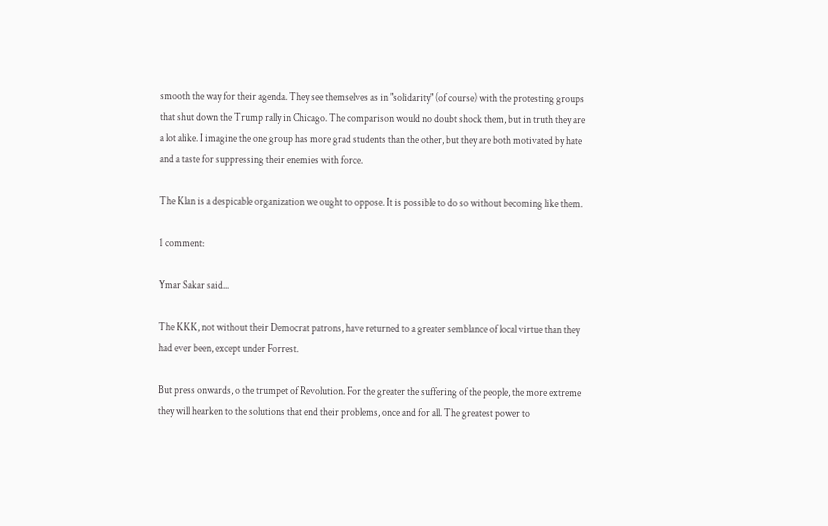smooth the way for their agenda. They see themselves as in "solidarity" (of course) with the protesting groups that shut down the Trump rally in Chicago. The comparison would no doubt shock them, but in truth they are a lot alike. I imagine the one group has more grad students than the other, but they are both motivated by hate and a taste for suppressing their enemies with force.

The Klan is a despicable organization we ought to oppose. It is possible to do so without becoming like them.

1 comment:

Ymar Sakar said...

The KKK, not without their Democrat patrons, have returned to a greater semblance of local virtue than they had ever been, except under Forrest.

But press onwards, o the trumpet of Revolution. For the greater the suffering of the people, the more extreme they will hearken to the solutions that end their problems, once and for all. The greatest power to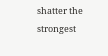shatter the strongest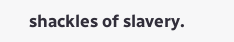shackles of slavery.